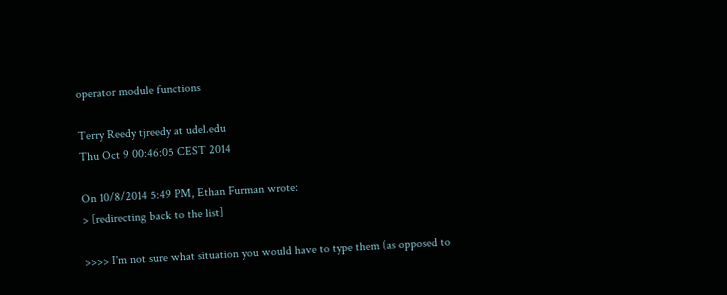operator module functions

Terry Reedy tjreedy at udel.edu
Thu Oct 9 00:46:05 CEST 2014

On 10/8/2014 5:49 PM, Ethan Furman wrote:
> [redirecting back to the list]

>>>> I'm not sure what situation you would have to type them (as opposed to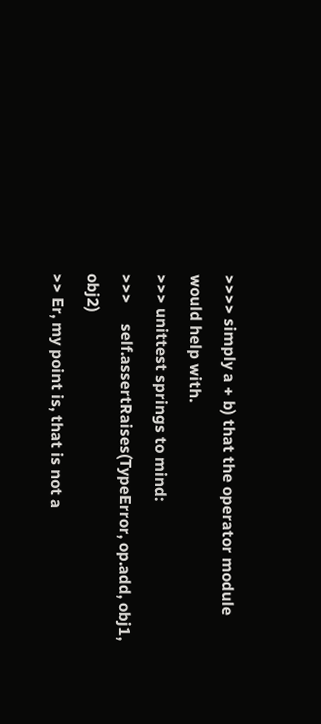>>>> simply a + b) that the operator module would help with.
>>> unittest springs to mind:
>>>     self.assertRaises(TypeError, op.add, obj1, obj2)
>> Er, my point is, that is not a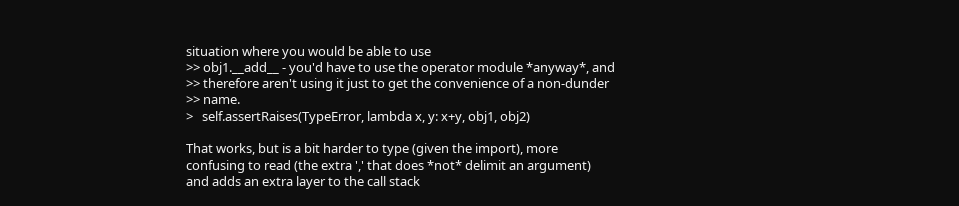situation where you would be able to use
>> obj1.__add__ - you'd have to use the operator module *anyway*, and
>> therefore aren't using it just to get the convenience of a non-dunder
>> name.
>   self.assertRaises(TypeError, lambda x, y: x+y, obj1, obj2)

That works, but is a bit harder to type (given the import), more
confusing to read (the extra ',' that does *not* delimit an argument)
and adds an extra layer to the call stack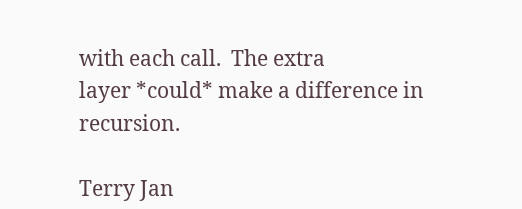with each call.  The extra
layer *could* make a difference in recursion.

Terry Jan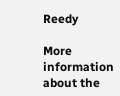Reedy

More information about the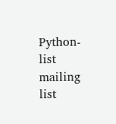Python-list mailing list